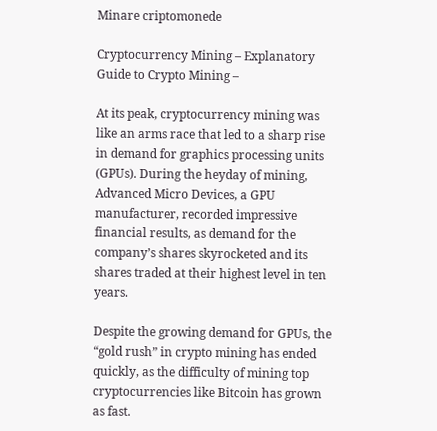Minare criptomonede

Cryptocurrency Mining – Explanatory Guide to Crypto Mining –

At its peak, cryptocurrency mining was like an arms race that led to a sharp rise in demand for graphics processing units (GPUs). During the heyday of mining, Advanced Micro Devices, a GPU manufacturer, recorded impressive financial results, as demand for the company’s shares skyrocketed and its shares traded at their highest level in ten years.

Despite the growing demand for GPUs, the “gold rush” in crypto mining has ended quickly, as the difficulty of mining top cryptocurrencies like Bitcoin has grown as fast.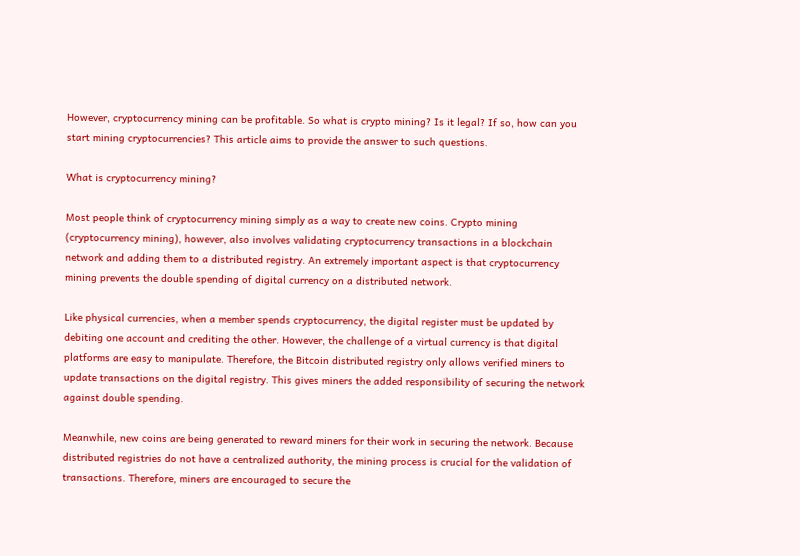However, cryptocurrency mining can be profitable. So what is crypto mining? Is it legal? If so, how can you start mining cryptocurrencies? This article aims to provide the answer to such questions.

What is cryptocurrency mining?

Most people think of cryptocurrency mining simply as a way to create new coins. Crypto mining (cryptocurrency mining), however, also involves validating cryptocurrency transactions in a blockchain network and adding them to a distributed registry. An extremely important aspect is that cryptocurrency mining prevents the double spending of digital currency on a distributed network.

Like physical currencies, when a member spends cryptocurrency, the digital register must be updated by debiting one account and crediting the other. However, the challenge of a virtual currency is that digital platforms are easy to manipulate. Therefore, the Bitcoin distributed registry only allows verified miners to update transactions on the digital registry. This gives miners the added responsibility of securing the network against double spending.

Meanwhile, new coins are being generated to reward miners for their work in securing the network. Because distributed registries do not have a centralized authority, the mining process is crucial for the validation of transactions. Therefore, miners are encouraged to secure the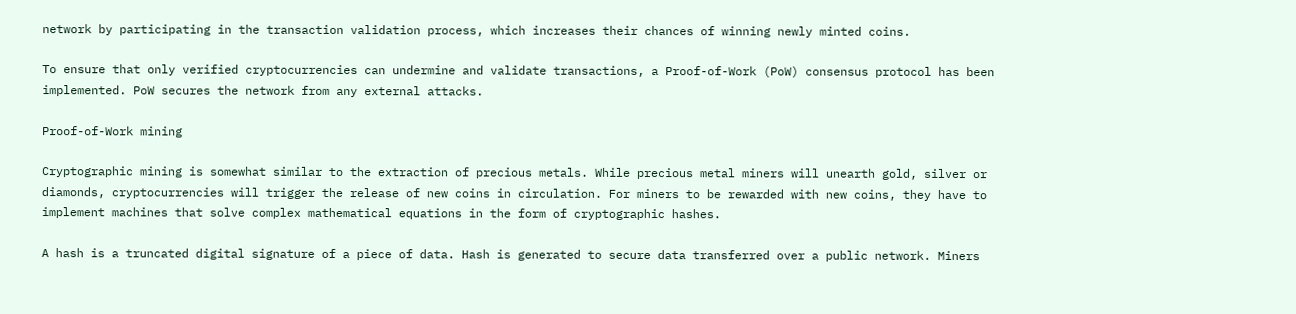network by participating in the transaction validation process, which increases their chances of winning newly minted coins.

To ensure that only verified cryptocurrencies can undermine and validate transactions, a Proof-of-Work (PoW) consensus protocol has been implemented. PoW secures the network from any external attacks.

Proof-of-Work mining

Cryptographic mining is somewhat similar to the extraction of precious metals. While precious metal miners will unearth gold, silver or diamonds, cryptocurrencies will trigger the release of new coins in circulation. For miners to be rewarded with new coins, they have to implement machines that solve complex mathematical equations in the form of cryptographic hashes.

A hash is a truncated digital signature of a piece of data. Hash is generated to secure data transferred over a public network. Miners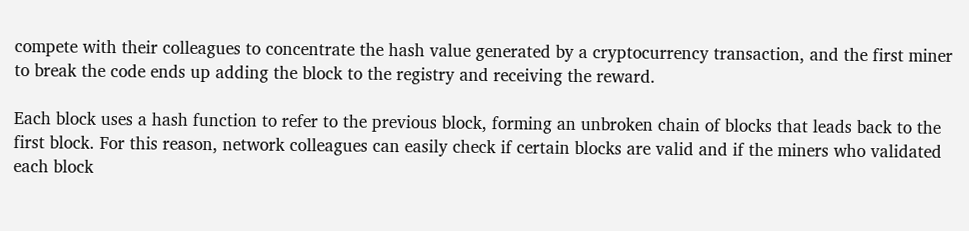compete with their colleagues to concentrate the hash value generated by a cryptocurrency transaction, and the first miner to break the code ends up adding the block to the registry and receiving the reward.

Each block uses a hash function to refer to the previous block, forming an unbroken chain of blocks that leads back to the first block. For this reason, network colleagues can easily check if certain blocks are valid and if the miners who validated each block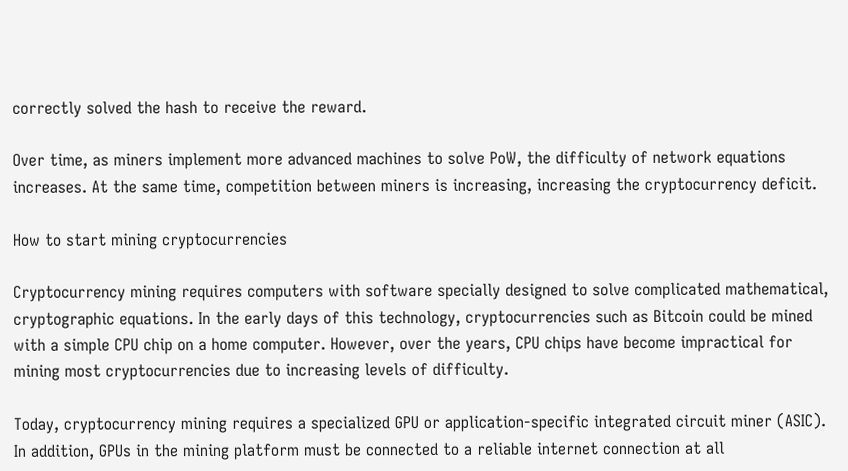correctly solved the hash to receive the reward.

Over time, as miners implement more advanced machines to solve PoW, the difficulty of network equations increases. At the same time, competition between miners is increasing, increasing the cryptocurrency deficit.

How to start mining cryptocurrencies

Cryptocurrency mining requires computers with software specially designed to solve complicated mathematical, cryptographic equations. In the early days of this technology, cryptocurrencies such as Bitcoin could be mined with a simple CPU chip on a home computer. However, over the years, CPU chips have become impractical for mining most cryptocurrencies due to increasing levels of difficulty.

Today, cryptocurrency mining requires a specialized GPU or application-specific integrated circuit miner (ASIC). In addition, GPUs in the mining platform must be connected to a reliable internet connection at all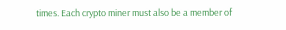times. Each crypto miner must also be a member of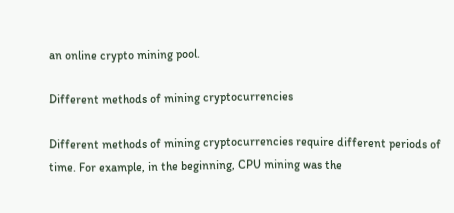an online crypto mining pool.

Different methods of mining cryptocurrencies

Different methods of mining cryptocurrencies require different periods of time. For example, in the beginning, CPU mining was the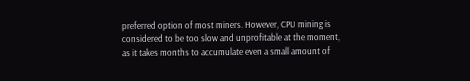preferred option of most miners. However, CPU mining is considered to be too slow and unprofitable at the moment, as it takes months to accumulate even a small amount of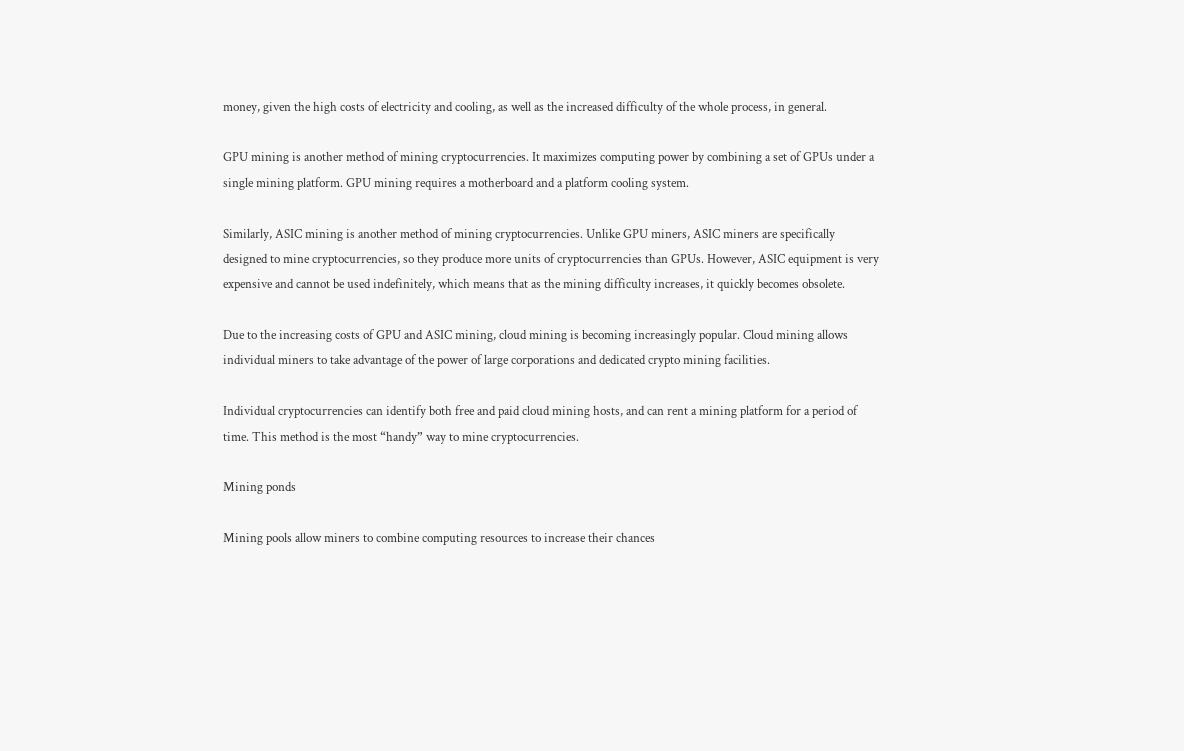money, given the high costs of electricity and cooling, as well as the increased difficulty of the whole process, in general.

GPU mining is another method of mining cryptocurrencies. It maximizes computing power by combining a set of GPUs under a single mining platform. GPU mining requires a motherboard and a platform cooling system.

Similarly, ASIC mining is another method of mining cryptocurrencies. Unlike GPU miners, ASIC miners are specifically designed to mine cryptocurrencies, so they produce more units of cryptocurrencies than GPUs. However, ASIC equipment is very expensive and cannot be used indefinitely, which means that as the mining difficulty increases, it quickly becomes obsolete.

Due to the increasing costs of GPU and ASIC mining, cloud mining is becoming increasingly popular. Cloud mining allows individual miners to take advantage of the power of large corporations and dedicated crypto mining facilities.

Individual cryptocurrencies can identify both free and paid cloud mining hosts, and can rent a mining platform for a period of time. This method is the most “handy” way to mine cryptocurrencies.

Mining ponds

Mining pools allow miners to combine computing resources to increase their chances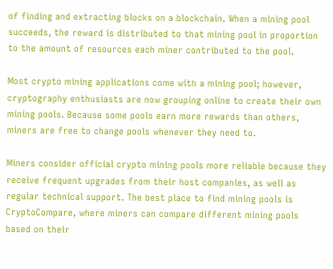of finding and extracting blocks on a blockchain. When a mining pool succeeds, the reward is distributed to that mining pool in proportion to the amount of resources each miner contributed to the pool.

Most crypto mining applications come with a mining pool; however, cryptography enthusiasts are now grouping online to create their own mining pools. Because some pools earn more rewards than others, miners are free to change pools whenever they need to.

Miners consider official crypto mining pools more reliable because they receive frequent upgrades from their host companies, as well as regular technical support. The best place to find mining pools is CryptoCompare, where miners can compare different mining pools based on their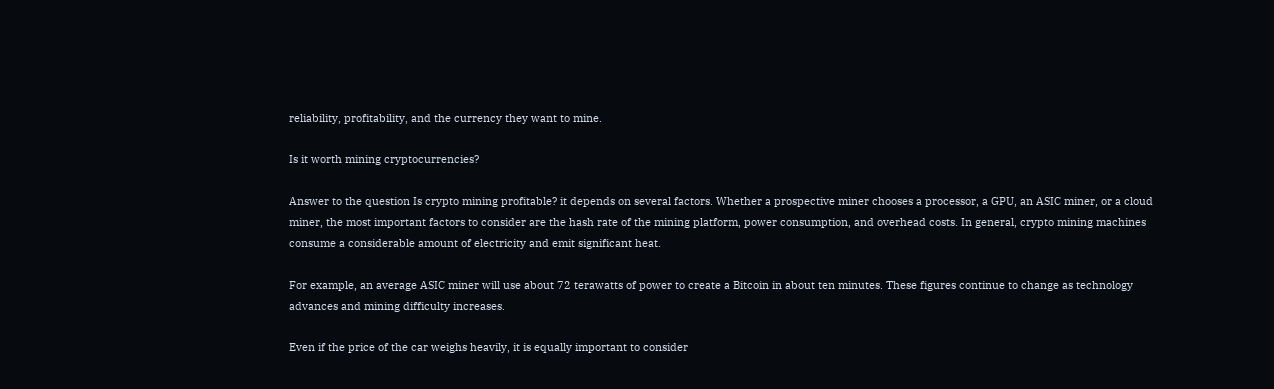reliability, profitability, and the currency they want to mine.

Is it worth mining cryptocurrencies?

Answer to the question Is crypto mining profitable? it depends on several factors. Whether a prospective miner chooses a processor, a GPU, an ASIC miner, or a cloud miner, the most important factors to consider are the hash rate of the mining platform, power consumption, and overhead costs. In general, crypto mining machines consume a considerable amount of electricity and emit significant heat.

For example, an average ASIC miner will use about 72 terawatts of power to create a Bitcoin in about ten minutes. These figures continue to change as technology advances and mining difficulty increases.

Even if the price of the car weighs heavily, it is equally important to consider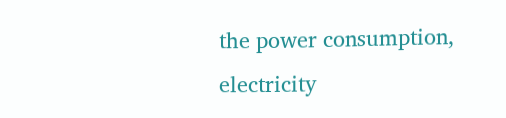the power consumption, electricity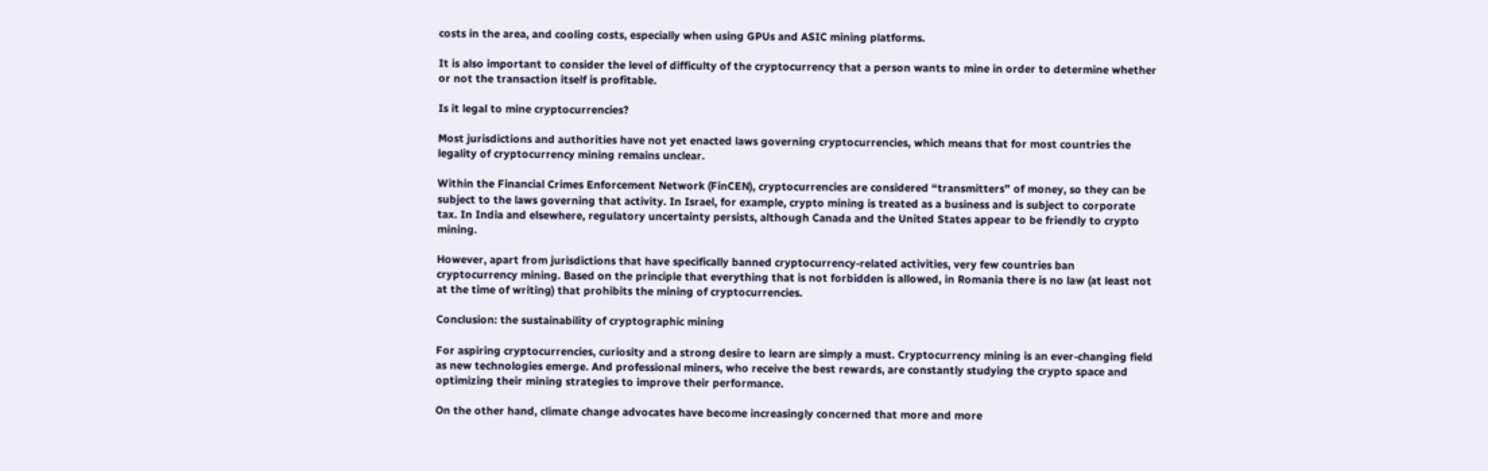costs in the area, and cooling costs, especially when using GPUs and ASIC mining platforms.

It is also important to consider the level of difficulty of the cryptocurrency that a person wants to mine in order to determine whether or not the transaction itself is profitable.

Is it legal to mine cryptocurrencies?

Most jurisdictions and authorities have not yet enacted laws governing cryptocurrencies, which means that for most countries the legality of cryptocurrency mining remains unclear.

Within the Financial Crimes Enforcement Network (FinCEN), cryptocurrencies are considered “transmitters” of money, so they can be subject to the laws governing that activity. In Israel, for example, crypto mining is treated as a business and is subject to corporate tax. In India and elsewhere, regulatory uncertainty persists, although Canada and the United States appear to be friendly to crypto mining.

However, apart from jurisdictions that have specifically banned cryptocurrency-related activities, very few countries ban cryptocurrency mining. Based on the principle that everything that is not forbidden is allowed, in Romania there is no law (at least not at the time of writing) that prohibits the mining of cryptocurrencies.

Conclusion: the sustainability of cryptographic mining

For aspiring cryptocurrencies, curiosity and a strong desire to learn are simply a must. Cryptocurrency mining is an ever-changing field as new technologies emerge. And professional miners, who receive the best rewards, are constantly studying the crypto space and optimizing their mining strategies to improve their performance.

On the other hand, climate change advocates have become increasingly concerned that more and more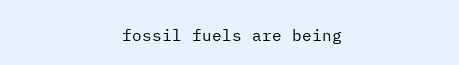fossil fuels are being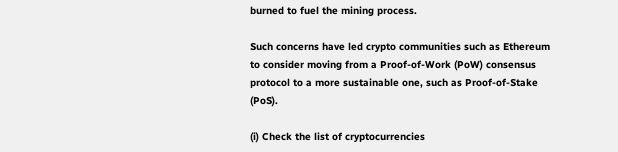burned to fuel the mining process.

Such concerns have led crypto communities such as Ethereum to consider moving from a Proof-of-Work (PoW) consensus protocol to a more sustainable one, such as Proof-of-Stake (PoS).

(i) Check the list of cryptocurrencies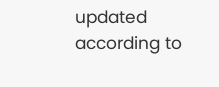updated according to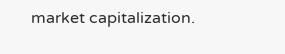market capitalization.